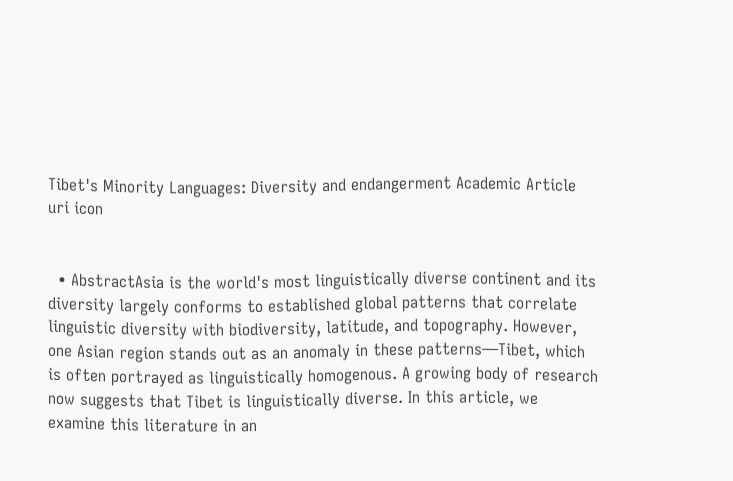Tibet's Minority Languages: Diversity and endangerment Academic Article uri icon


  • AbstractAsia is the world's most linguistically diverse continent and its diversity largely conforms to established global patterns that correlate linguistic diversity with biodiversity, latitude, and topography. However, one Asian region stands out as an anomaly in these patterns—Tibet, which is often portrayed as linguistically homogenous. A growing body of research now suggests that Tibet is linguistically diverse. In this article, we examine this literature in an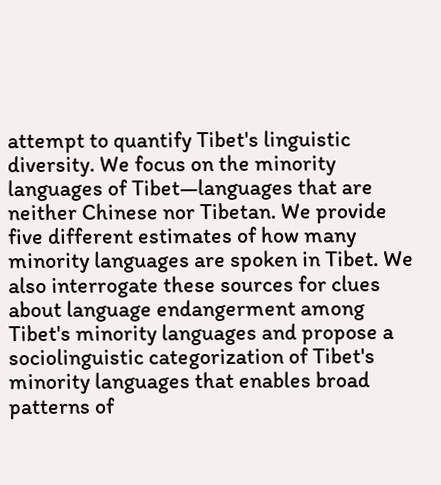attempt to quantify Tibet's linguistic diversity. We focus on the minority languages of Tibet—languages that are neither Chinese nor Tibetan. We provide five different estimates of how many minority languages are spoken in Tibet. We also interrogate these sources for clues about language endangerment among Tibet's minority languages and propose a sociolinguistic categorization of Tibet's minority languages that enables broad patterns of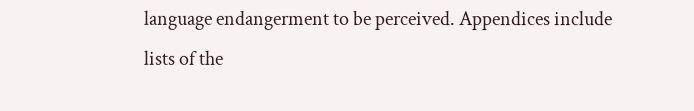language endangerment to be perceived. Appendices include lists of the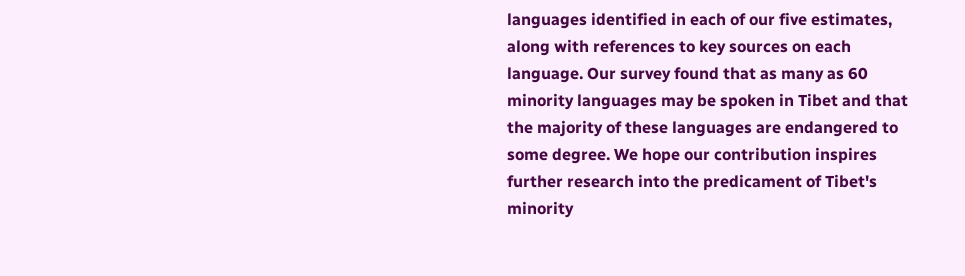languages identified in each of our five estimates, along with references to key sources on each language. Our survey found that as many as 60 minority languages may be spoken in Tibet and that the majority of these languages are endangered to some degree. We hope our contribution inspires further research into the predicament of Tibet's minority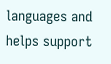languages and helps support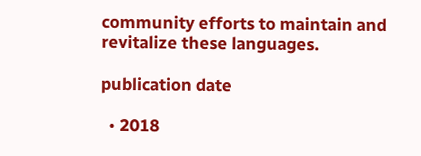community efforts to maintain and revitalize these languages.

publication date

  • 2018